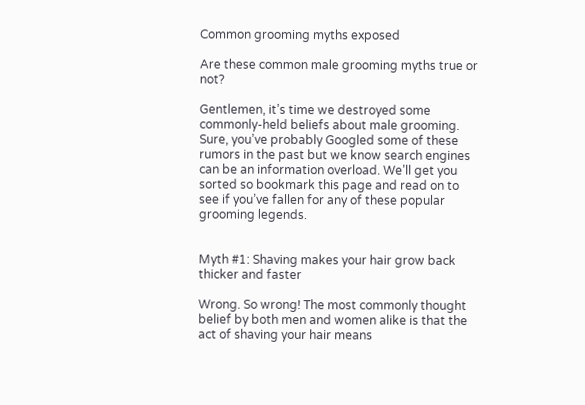Common grooming myths exposed

Are these common male grooming myths true or not?

Gentlemen, it’s time we destroyed some commonly-held beliefs about male grooming. Sure, you’ve probably Googled some of these rumors in the past but we know search engines can be an information overload. We’ll get you sorted so bookmark this page and read on to see if you’ve fallen for any of these popular grooming legends.


Myth #1: Shaving makes your hair grow back thicker and faster

Wrong. So wrong! The most commonly thought belief by both men and women alike is that the act of shaving your hair means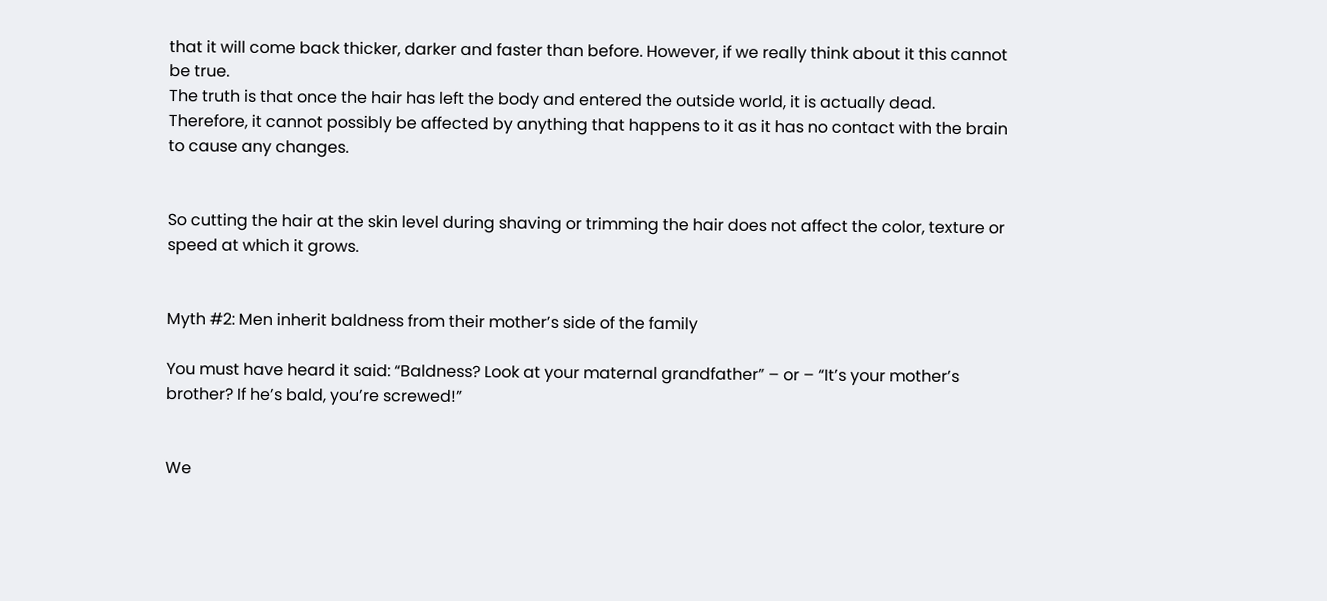that it will come back thicker, darker and faster than before. However, if we really think about it this cannot be true.
The truth is that once the hair has left the body and entered the outside world, it is actually dead. Therefore, it cannot possibly be affected by anything that happens to it as it has no contact with the brain to cause any changes.


So cutting the hair at the skin level during shaving or trimming the hair does not affect the color, texture or speed at which it grows.


Myth #2: Men inherit baldness from their mother’s side of the family

You must have heard it said: “Baldness? Look at your maternal grandfather” – or – “It’s your mother’s brother? If he’s bald, you’re screwed!”


We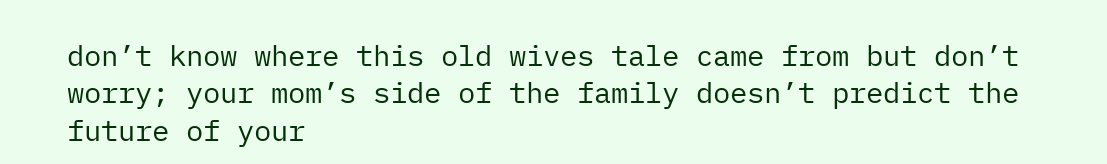don’t know where this old wives tale came from but don’t worry; your mom’s side of the family doesn’t predict the future of your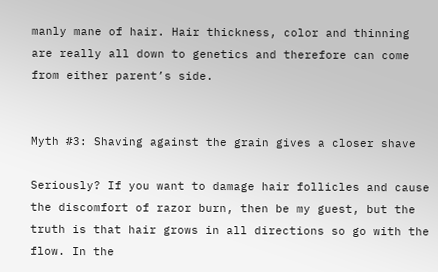manly mane of hair. Hair thickness, color and thinning are really all down to genetics and therefore can come from either parent’s side.


Myth #3: Shaving against the grain gives a closer shave

Seriously? If you want to damage hair follicles and cause the discomfort of razor burn, then be my guest, but the truth is that hair grows in all directions so go with the flow. In the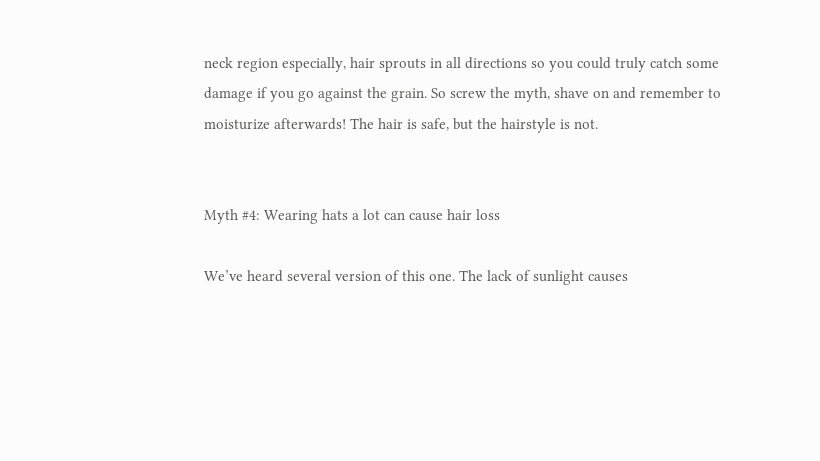neck region especially, hair sprouts in all directions so you could truly catch some damage if you go against the grain. So screw the myth, shave on and remember to moisturize afterwards! The hair is safe, but the hairstyle is not.


Myth #4: Wearing hats a lot can cause hair loss

We’ve heard several version of this one. The lack of sunlight causes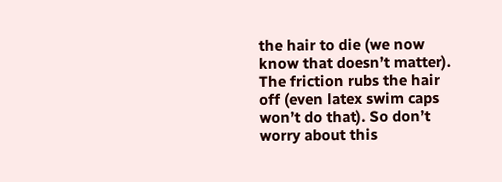the hair to die (we now know that doesn’t matter). The friction rubs the hair off (even latex swim caps won’t do that). So don’t worry about this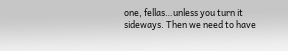one, fellas…unless you turn it sideways. Then we need to have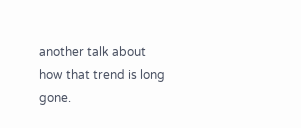another talk about how that trend is long gone.